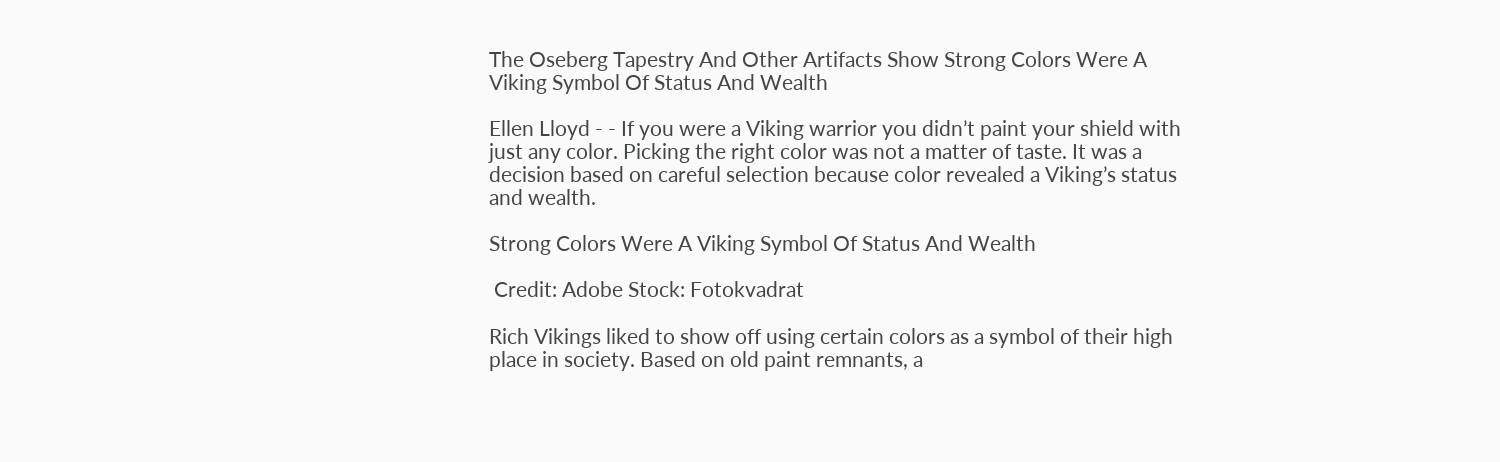The Oseberg Tapestry And Other Artifacts Show Strong Colors Were A Viking Symbol Of Status And Wealth

Ellen Lloyd - - If you were a Viking warrior you didn’t paint your shield with just any color. Picking the right color was not a matter of taste. It was a decision based on careful selection because color revealed a Viking’s status and wealth.

Strong Colors Were A Viking Symbol Of Status And Wealth

 Credit: Adobe Stock: Fotokvadrat

Rich Vikings liked to show off using certain colors as a symbol of their high place in society. Based on old paint remnants, a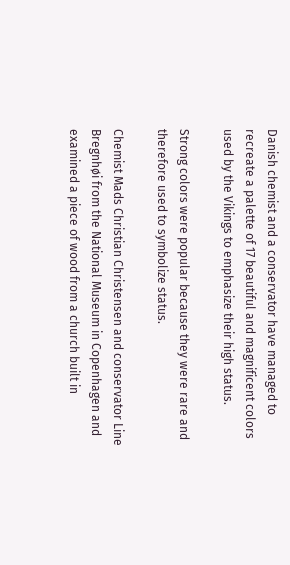Danish chemist and a conservator have managed to recreate a palette of 17 beautiful and magnificent colors used by the Vikings to emphasize their high status.

Strong colors were popular because they were rare and therefore used to symbolize status.

Chemist Mads Christian Christensen and conservator Line Bregnhøi from the National Museum in Copenhagen and examined a piece of wood from a church built in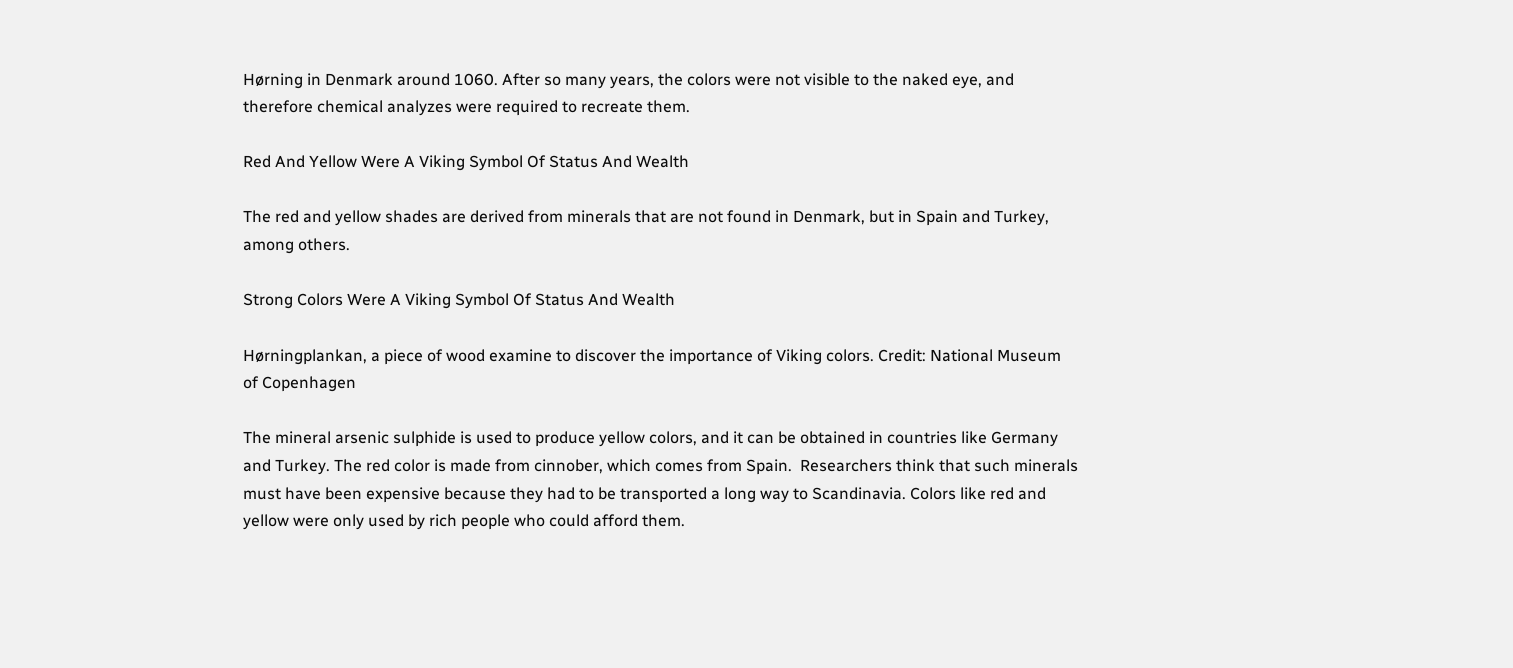Hørning in Denmark around 1060. After so many years, the colors were not visible to the naked eye, and therefore chemical analyzes were required to recreate them.

Red And Yellow Were A Viking Symbol Of Status And Wealth

The red and yellow shades are derived from minerals that are not found in Denmark, but in Spain and Turkey, among others.

Strong Colors Were A Viking Symbol Of Status And Wealth

Hørningplankan, a piece of wood examine to discover the importance of Viking colors. Credit: National Museum of Copenhagen

The mineral arsenic sulphide is used to produce yellow colors, and it can be obtained in countries like Germany and Turkey. The red color is made from cinnober, which comes from Spain.  Researchers think that such minerals must have been expensive because they had to be transported a long way to Scandinavia. Colors like red and yellow were only used by rich people who could afford them.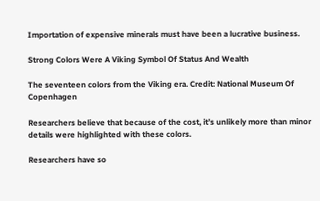Importation of expensive minerals must have been a lucrative business.

Strong Colors Were A Viking Symbol Of Status And Wealth

The seventeen colors from the Viking era. Credit: National Museum Of Copenhagen

Researchers believe that because of the cost, it’s unlikely more than minor details were highlighted with these colors.

Researchers have so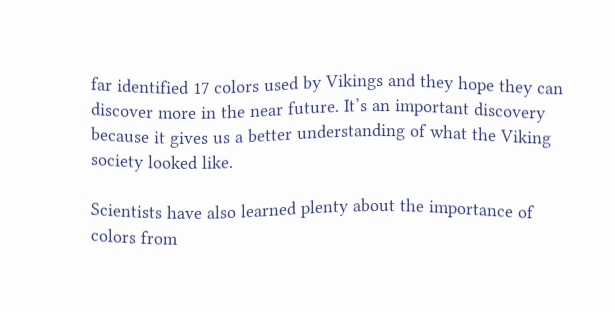far identified 17 colors used by Vikings and they hope they can discover more in the near future. It’s an important discovery because it gives us a better understanding of what the Viking society looked like.

Scientists have also learned plenty about the importance of colors from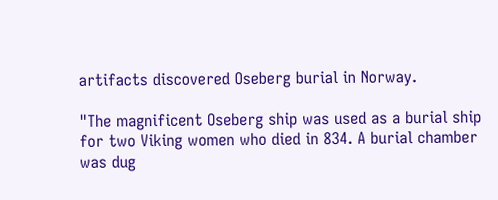artifacts discovered Oseberg burial in Norway.

"The magnificent Oseberg ship was used as a burial ship for two Viking women who died in 834. A burial chamber was dug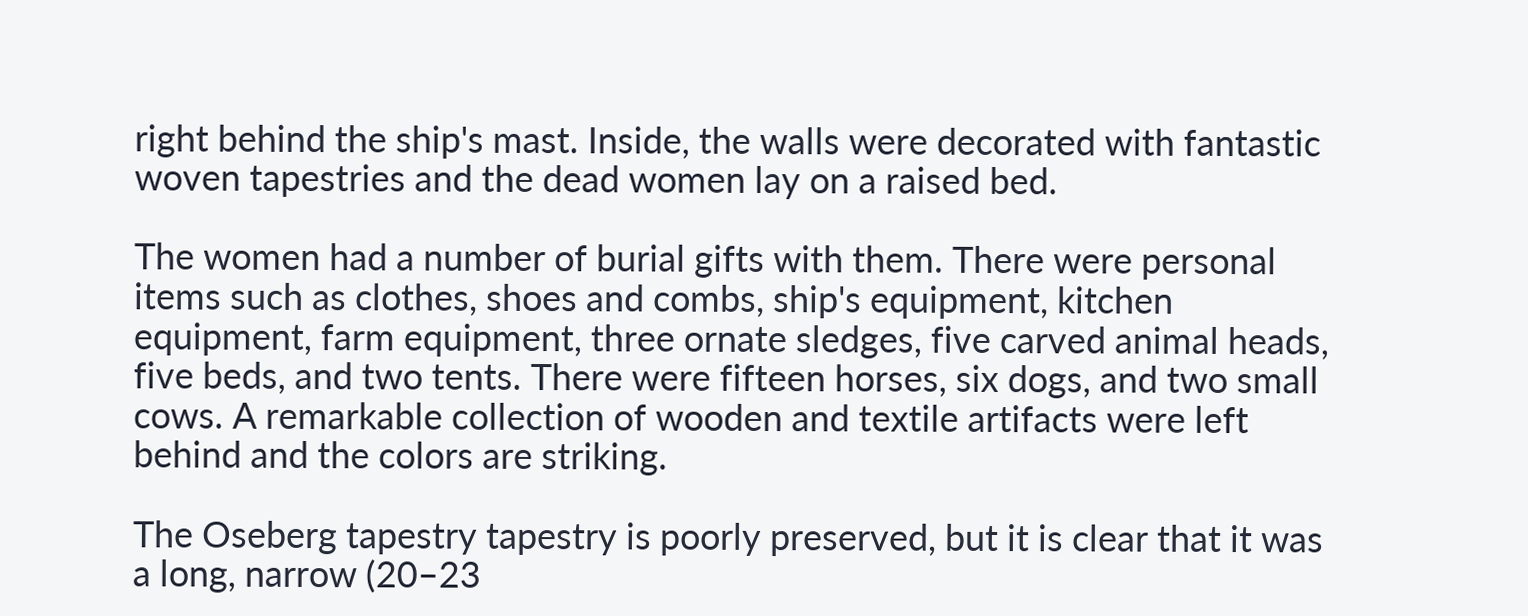right behind the ship's mast. Inside, the walls were decorated with fantastic woven tapestries and the dead women lay on a raised bed.

The women had a number of burial gifts with them. There were personal items such as clothes, shoes and combs, ship's equipment, kitchen equipment, farm equipment, three ornate sledges, five carved animal heads, five beds, and two tents. There were fifteen horses, six dogs, and two small cows. A remarkable collection of wooden and textile artifacts were left behind and the colors are striking.

The Oseberg tapestry tapestry is poorly preserved, but it is clear that it was a long, narrow (20–23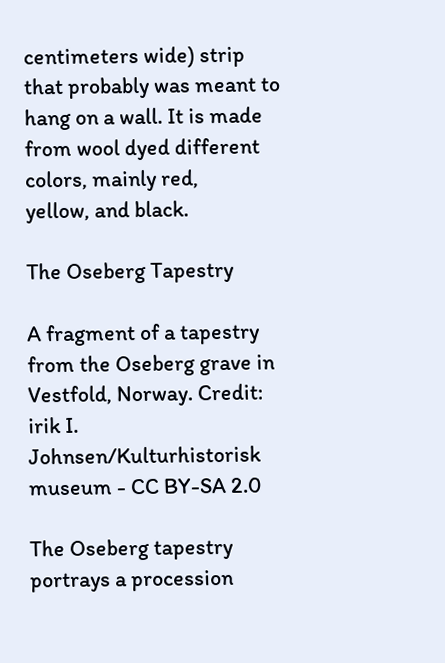centimeters wide) strip that probably was meant to hang on a wall. It is made from wool dyed different colors, mainly red,
yellow, and black.

The Oseberg Tapestry

A fragment of a tapestry from the Oseberg grave in Vestfold, Norway. Credit: irik I. Johnsen/Kulturhistorisk museum - CC BY-SA 2.0

The Oseberg tapestry portrays a procession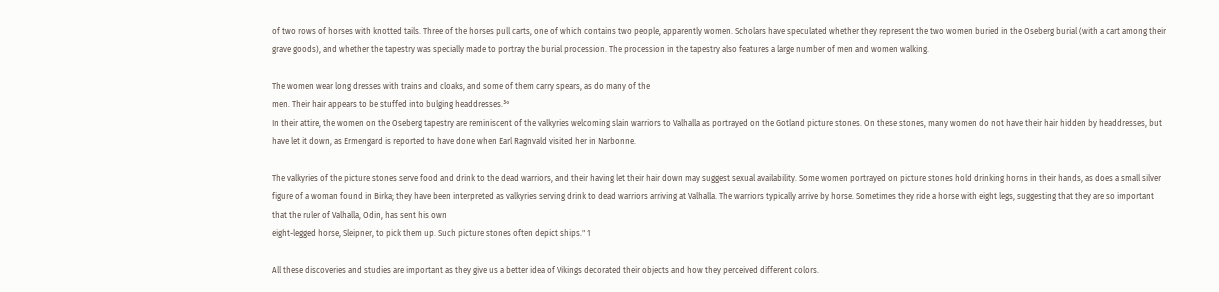of two rows of horses with knotted tails. Three of the horses pull carts, one of which contains two people, apparently women. Scholars have speculated whether they represent the two women buried in the Oseberg burial (with a cart among their grave goods), and whether the tapestry was specially made to portray the burial procession. The procession in the tapestry also features a large number of men and women walking.

The women wear long dresses with trains and cloaks, and some of them carry spears, as do many of the
men. Their hair appears to be stuffed into bulging headdresses.³°
In their attire, the women on the Oseberg tapestry are reminiscent of the valkyries welcoming slain warriors to Valhalla as portrayed on the Gotland picture stones. On these stones, many women do not have their hair hidden by headdresses, but have let it down, as Ermengard is reported to have done when Earl Ragnvald visited her in Narbonne.

The valkyries of the picture stones serve food and drink to the dead warriors, and their having let their hair down may suggest sexual availability. Some women portrayed on picture stones hold drinking horns in their hands, as does a small silver figure of a woman found in Birka; they have been interpreted as valkyries serving drink to dead warriors arriving at Valhalla. The warriors typically arrive by horse. Sometimes they ride a horse with eight legs, suggesting that they are so important that the ruler of Valhalla, Odin, has sent his own
eight-legged horse, Sleipner, to pick them up. Such picture stones often depict ships." 1

All these discoveries and studies are important as they give us a better idea of Vikings decorated their objects and how they perceived different colors.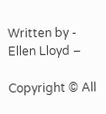Written by - Ellen Lloyd –

Copyright © All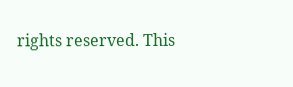rights reserved. This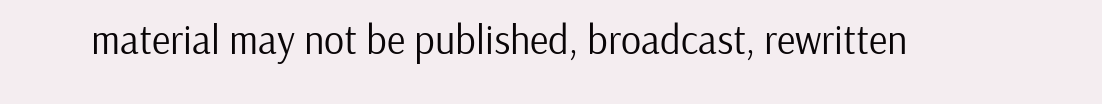material may not be published, broadcast, rewritten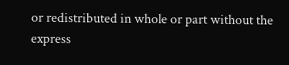or redistributed in whole or part without the express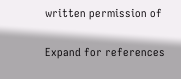written permission of

Expand for references